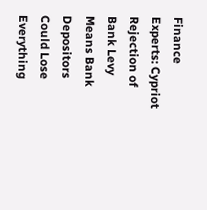Finance Experts: Cypriot Rejection of Bank Levy Means Bank Depositors Could Lose Everything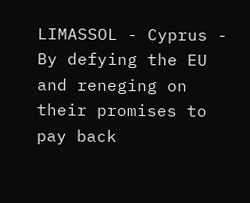LIMASSOL - Cyprus - By defying the EU and reneging on their promises to pay back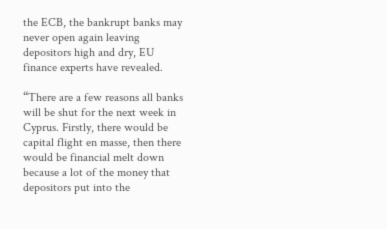the ECB, the bankrupt banks may never open again leaving depositors high and dry, EU finance experts have revealed.

“There are a few reasons all banks will be shut for the next week in Cyprus. Firstly, there would be capital flight en masse, then there would be financial melt down because a lot of the money that depositors put into the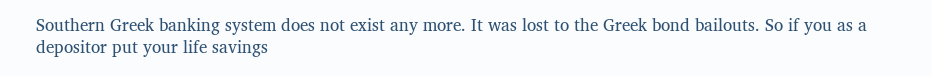Southern Greek banking system does not exist any more. It was lost to the Greek bond bailouts. So if you as a depositor put your life savings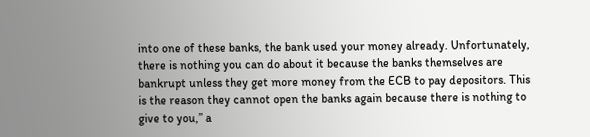into one of these banks, the bank used your money already. Unfortunately, there is nothing you can do about it because the banks themselves are bankrupt unless they get more money from the ECB to pay depositors. This is the reason they cannot open the banks again because there is nothing to give to you,” a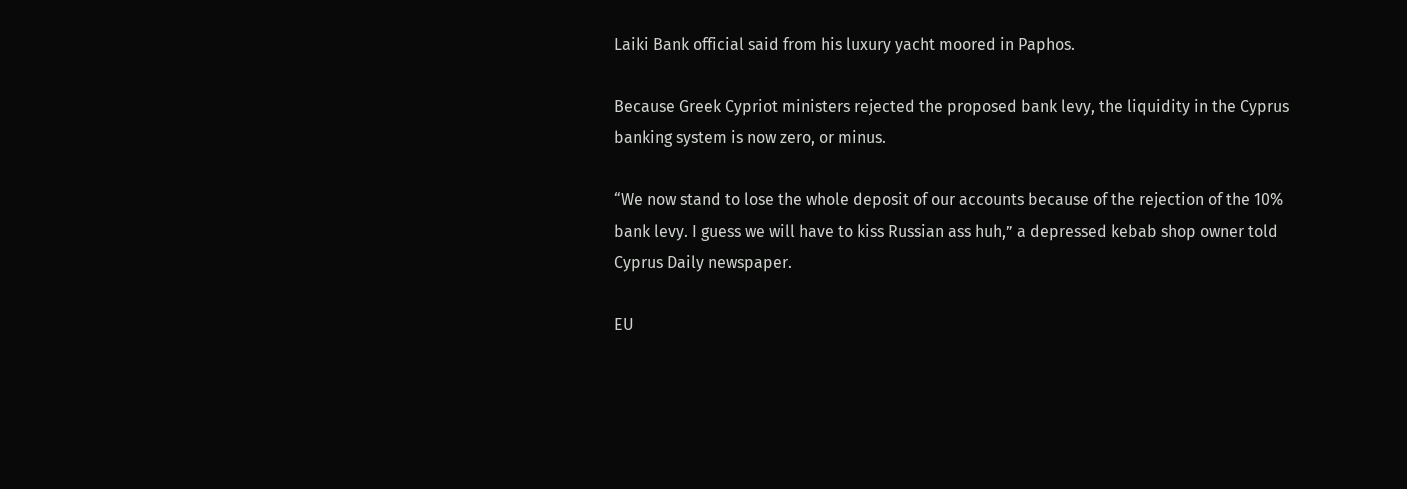Laiki Bank official said from his luxury yacht moored in Paphos.

Because Greek Cypriot ministers rejected the proposed bank levy, the liquidity in the Cyprus banking system is now zero, or minus.

“We now stand to lose the whole deposit of our accounts because of the rejection of the 10% bank levy. I guess we will have to kiss Russian ass huh,” a depressed kebab shop owner told Cyprus Daily newspaper.

EU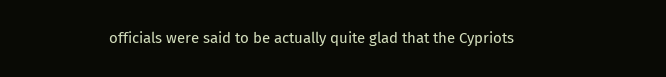officials were said to be actually quite glad that the Cypriots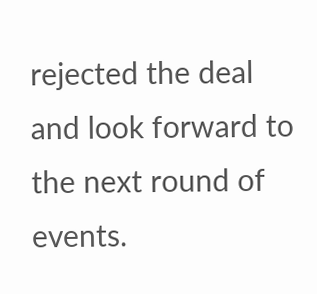rejected the deal and look forward to the next round of events.